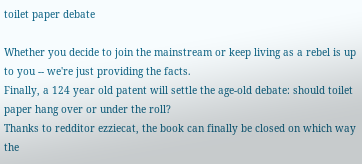toilet paper debate

Whether you decide to join the mainstream or keep living as a rebel is up to you -- we're just providing the facts.
Finally, a 124 year old patent will settle the age-old debate: should toilet paper hang over or under the roll?
Thanks to redditor ezziecat, the book can finally be closed on which way the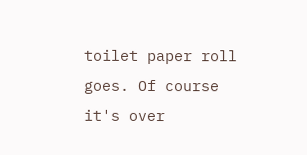toilet paper roll goes. Of course it's over